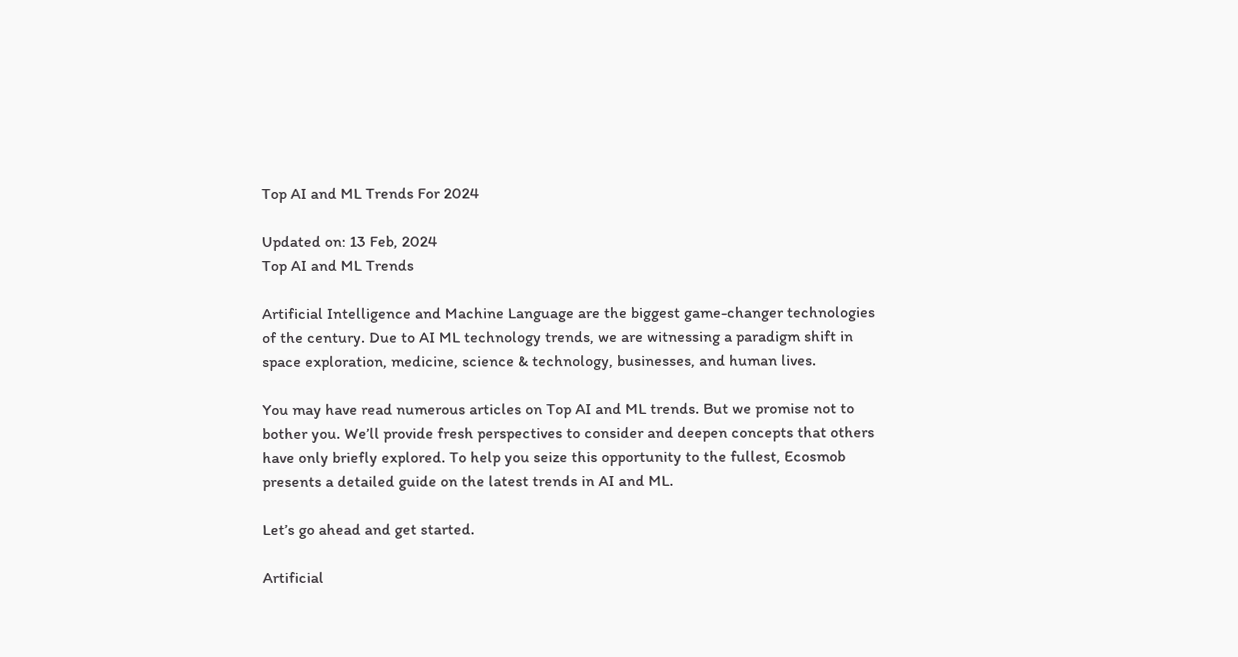Top AI and ML Trends For 2024

Updated on: 13 Feb, 2024
Top AI and ML Trends

Artificial Intelligence and Machine Language are the biggest game-changer technologies of the century. Due to AI ML technology trends, we are witnessing a paradigm shift in space exploration, medicine, science & technology, businesses, and human lives.

You may have read numerous articles on Top AI and ML trends. But we promise not to bother you. We’ll provide fresh perspectives to consider and deepen concepts that others have only briefly explored. To help you seize this opportunity to the fullest, Ecosmob presents a detailed guide on the latest trends in AI and ML.

Let’s go ahead and get started.

Artificial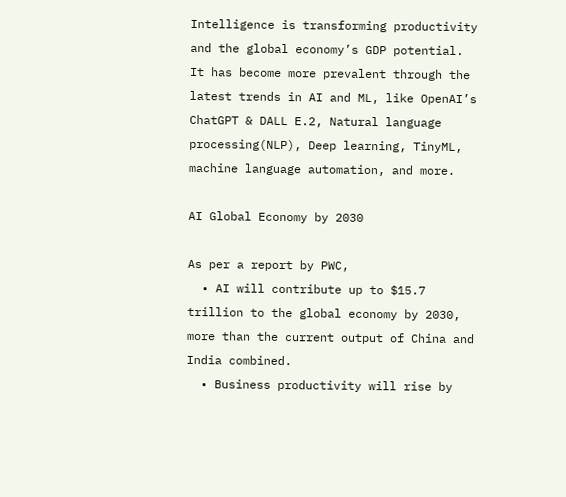Intelligence is transforming productivity and the global economy’s GDP potential. It has become more prevalent through the latest trends in AI and ML, like OpenAI’s ChatGPT & DALL E.2, Natural language processing(NLP), Deep learning, TinyML, machine language automation, and more.

AI Global Economy by 2030

As per a report by PWC,
  • AI will contribute up to $15.7 trillion to the global economy by 2030, more than the current output of China and India combined.
  • Business productivity will rise by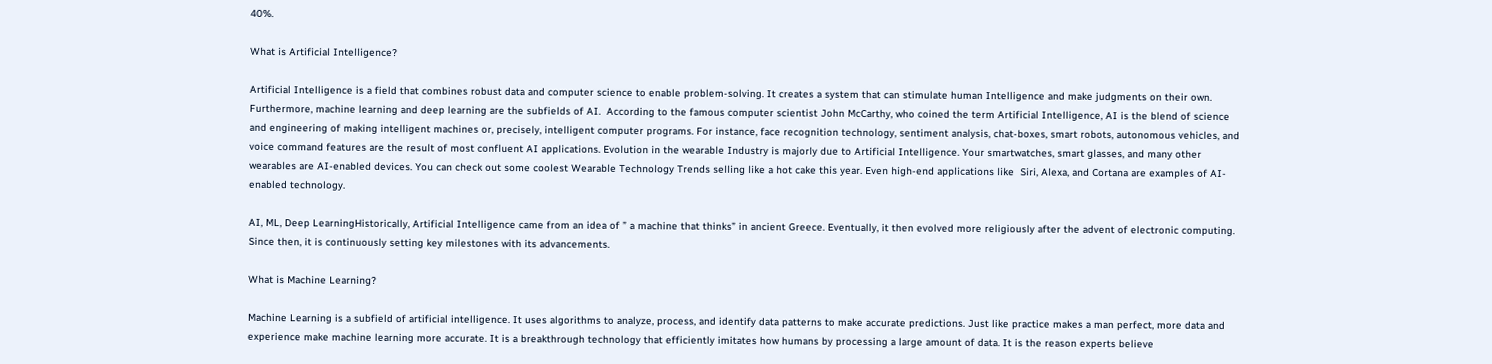40%.

What is Artificial Intelligence?

Artificial Intelligence is a field that combines robust data and computer science to enable problem-solving. It creates a system that can stimulate human Intelligence and make judgments on their own. Furthermore, machine learning and deep learning are the subfields of AI.  According to the famous computer scientist John McCarthy, who coined the term Artificial Intelligence, AI is the blend of science and engineering of making intelligent machines or, precisely, intelligent computer programs. For instance, face recognition technology, sentiment analysis, chat-boxes, smart robots, autonomous vehicles, and voice command features are the result of most confluent AI applications. Evolution in the wearable Industry is majorly due to Artificial Intelligence. Your smartwatches, smart glasses, and many other wearables are AI-enabled devices. You can check out some coolest Wearable Technology Trends selling like a hot cake this year. Even high-end applications like  Siri, Alexa, and Cortana are examples of AI-enabled technology.

AI, ML, Deep LearningHistorically, Artificial Intelligence came from an idea of ” a machine that thinks” in ancient Greece. Eventually, it then evolved more religiously after the advent of electronic computing. Since then, it is continuously setting key milestones with its advancements.

What is Machine Learning?

Machine Learning is a subfield of artificial intelligence. It uses algorithms to analyze, process, and identify data patterns to make accurate predictions. Just like practice makes a man perfect, more data and experience make machine learning more accurate. It is a breakthrough technology that efficiently imitates how humans by processing a large amount of data. It is the reason experts believe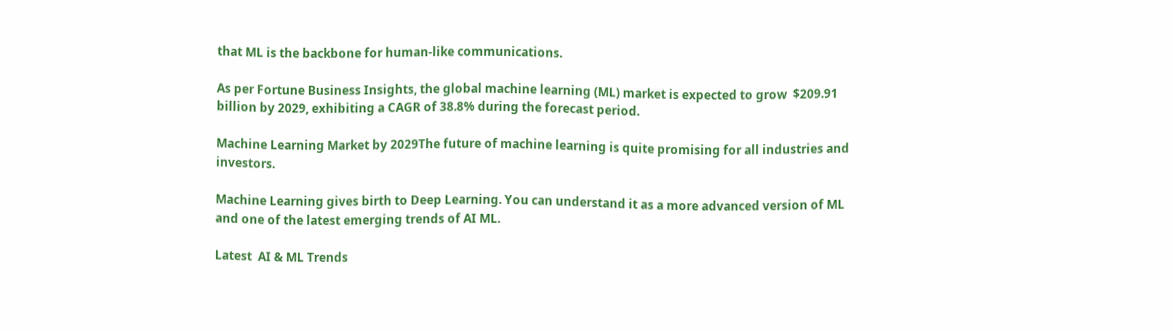that ML is the backbone for human-like communications.

As per Fortune Business Insights, the global machine learning (ML) market is expected to grow  $209.91 billion by 2029, exhibiting a CAGR of 38.8% during the forecast period.

Machine Learning Market by 2029The future of machine learning is quite promising for all industries and investors.

Machine Learning gives birth to Deep Learning. You can understand it as a more advanced version of ML and one of the latest emerging trends of AI ML.

Latest  AI & ML Trends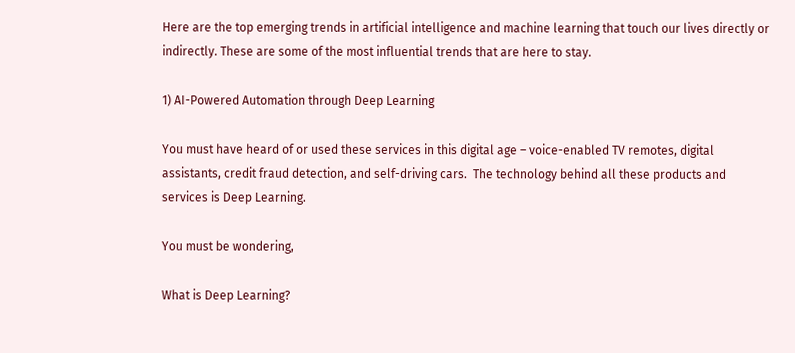Here are the top emerging trends in artificial intelligence and machine learning that touch our lives directly or indirectly. These are some of the most influential trends that are here to stay.

1) AI-Powered Automation through Deep Learning

You must have heard of or used these services in this digital age – voice-enabled TV remotes, digital assistants, credit fraud detection, and self-driving cars.  The technology behind all these products and services is Deep Learning.

You must be wondering,

What is Deep Learning?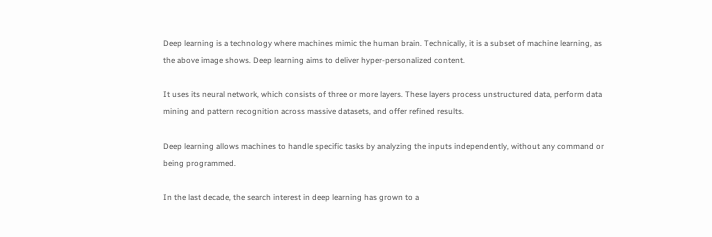Deep learning is a technology where machines mimic the human brain. Technically, it is a subset of machine learning, as the above image shows. Deep learning aims to deliver hyper-personalized content.

It uses its neural network, which consists of three or more layers. These layers process unstructured data, perform data mining and pattern recognition across massive datasets, and offer refined results.

Deep learning allows machines to handle specific tasks by analyzing the inputs independently, without any command or being programmed.

In the last decade, the search interest in deep learning has grown to a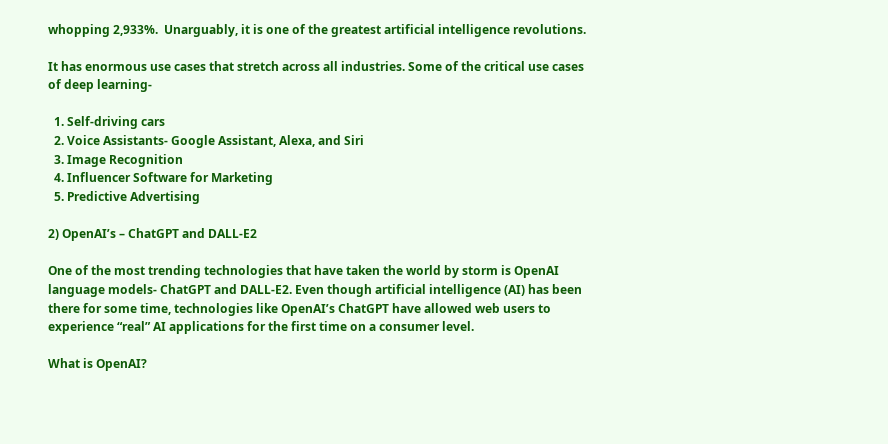whopping 2,933%.  Unarguably, it is one of the greatest artificial intelligence revolutions.

It has enormous use cases that stretch across all industries. Some of the critical use cases of deep learning-

  1. Self-driving cars
  2. Voice Assistants- Google Assistant, Alexa, and Siri
  3. Image Recognition
  4. Influencer Software for Marketing
  5. Predictive Advertising

2) OpenAI’s – ChatGPT and DALL-E2

One of the most trending technologies that have taken the world by storm is OpenAI language models- ChatGPT and DALL-E2. Even though artificial intelligence (AI) has been there for some time, technologies like OpenAI’s ChatGPT have allowed web users to experience “real” AI applications for the first time on a consumer level.

What is OpenAI?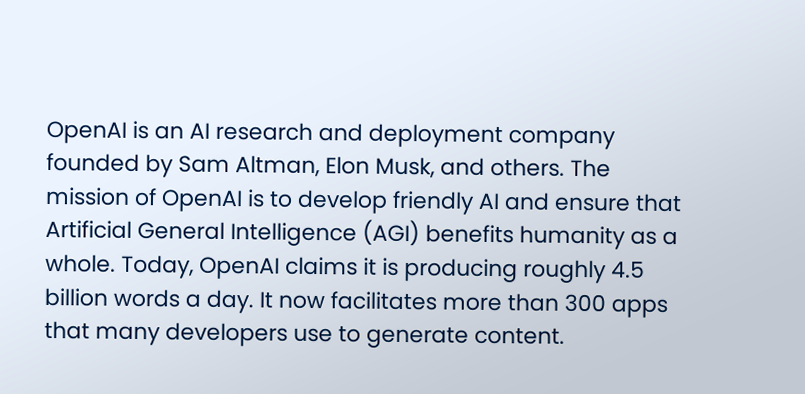OpenAI is an AI research and deployment company founded by Sam Altman, Elon Musk, and others. The mission of OpenAI is to develop friendly AI and ensure that Artificial General Intelligence (AGI) benefits humanity as a whole. Today, OpenAI claims it is producing roughly 4.5 billion words a day. It now facilitates more than 300 apps that many developers use to generate content.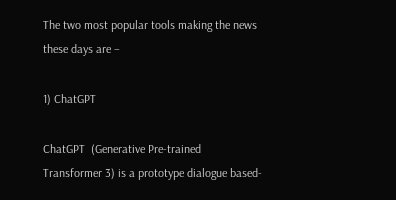The two most popular tools making the news these days are –

1) ChatGPT

ChatGPT  (Generative Pre-trained Transformer 3) is a prototype dialogue based-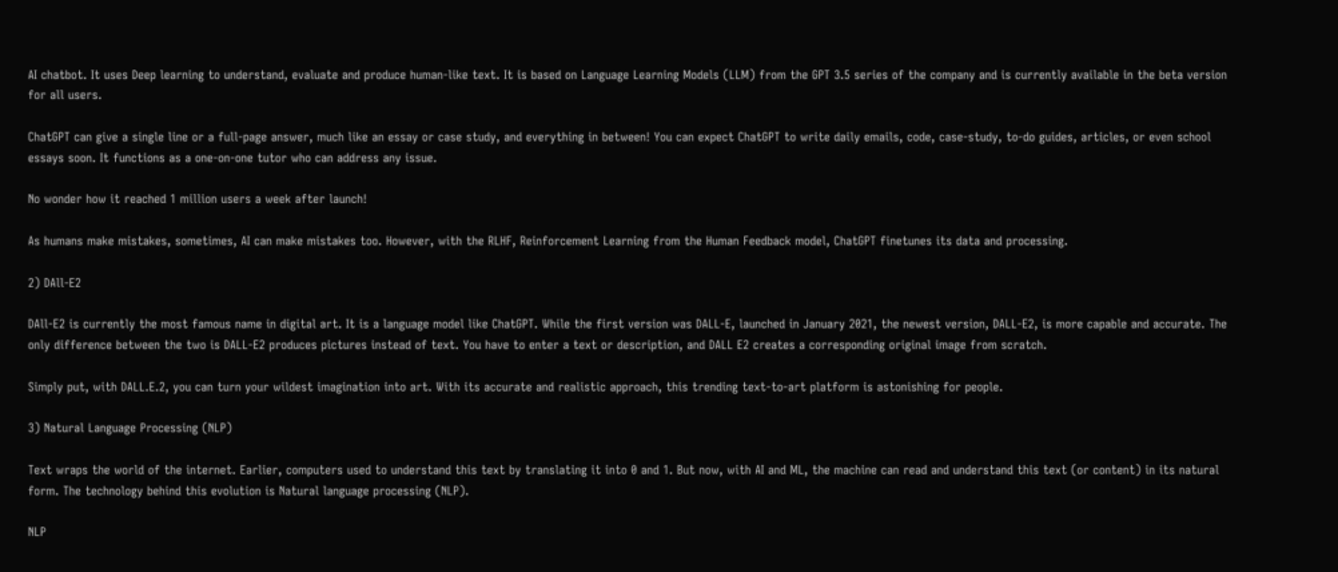AI chatbot. It uses Deep learning to understand, evaluate and produce human-like text. It is based on Language Learning Models (LLM) from the GPT 3.5 series of the company and is currently available in the beta version for all users.

ChatGPT can give a single line or a full-page answer, much like an essay or case study, and everything in between! You can expect ChatGPT to write daily emails, code, case-study, to-do guides, articles, or even school essays soon. It functions as a one-on-one tutor who can address any issue.

No wonder how it reached 1 million users a week after launch!

As humans make mistakes, sometimes, AI can make mistakes too. However, with the RLHF, Reinforcement Learning from the Human Feedback model, ChatGPT finetunes its data and processing.

2) DAll-E2

DAll-E2 is currently the most famous name in digital art. It is a language model like ChatGPT. While the first version was DALL-E, launched in January 2021, the newest version, DALL-E2, is more capable and accurate. The only difference between the two is DALL-E2 produces pictures instead of text. You have to enter a text or description, and DALL E2 creates a corresponding original image from scratch.

Simply put, with DALL.E.2, you can turn your wildest imagination into art. With its accurate and realistic approach, this trending text-to-art platform is astonishing for people.

3) Natural Language Processing (NLP)

Text wraps the world of the internet. Earlier, computers used to understand this text by translating it into 0 and 1. But now, with AI and ML, the machine can read and understand this text (or content) in its natural form. The technology behind this evolution is Natural language processing (NLP).

NLP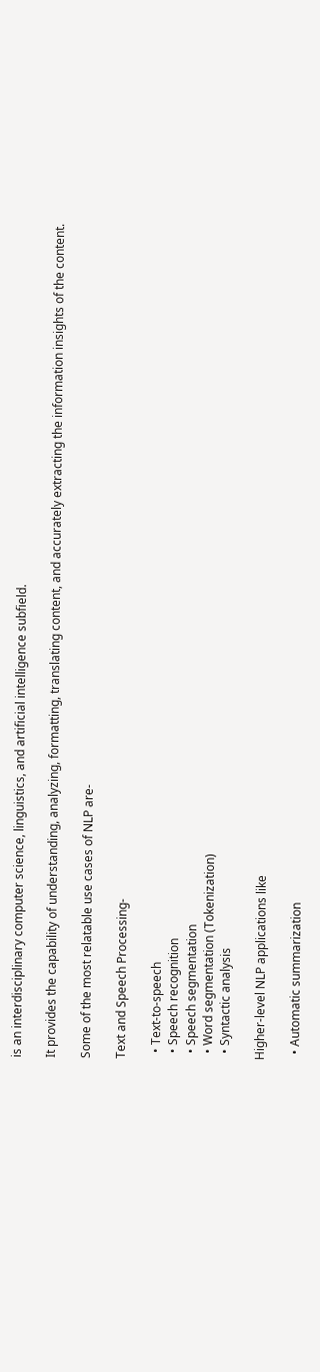is an interdisciplinary computer science, linguistics, and artificial intelligence subfield.

It provides the capability of understanding, analyzing, formatting, translating content, and accurately extracting the information insights of the content.

Some of the most relatable use cases of NLP are-

Text and Speech Processing-

  • Text-to-speech
  • Speech recognition
  • Speech segmentation
  • Word segmentation (Tokenization)
  • Syntactic analysis

Higher-level NLP applications like

  • Automatic summarization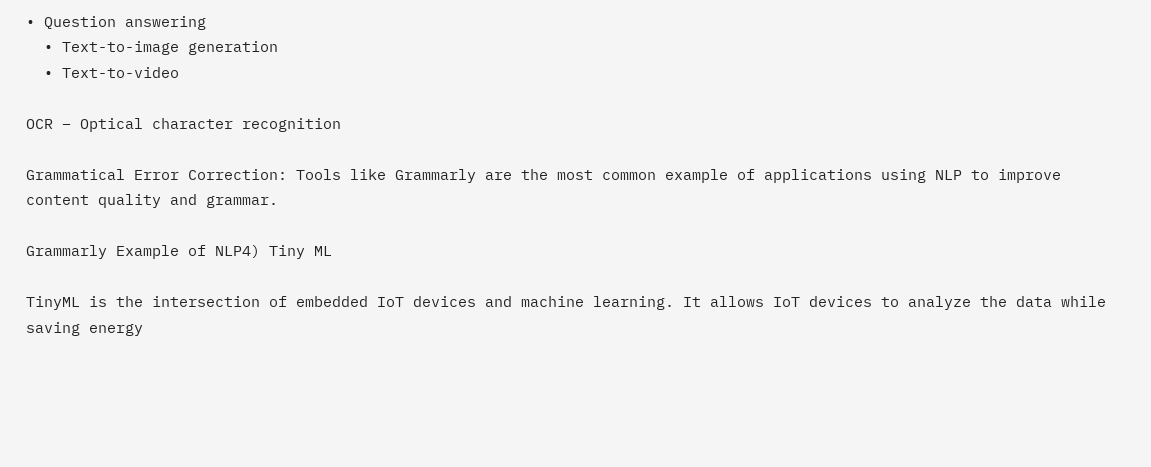• Question answering
  • Text-to-image generation
  • Text-to-video

OCR – Optical character recognition

Grammatical Error Correction: Tools like Grammarly are the most common example of applications using NLP to improve content quality and grammar.

Grammarly Example of NLP4) Tiny ML

TinyML is the intersection of embedded IoT devices and machine learning. It allows IoT devices to analyze the data while saving energy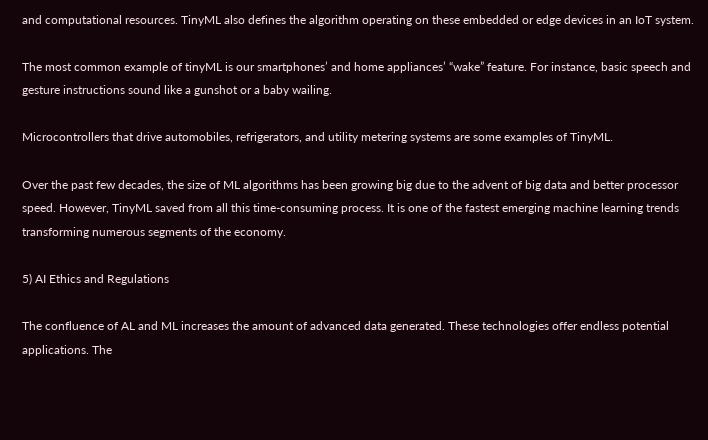and computational resources. TinyML also defines the algorithm operating on these embedded or edge devices in an IoT system.

The most common example of tinyML is our smartphones’ and home appliances’ “wake” feature. For instance, basic speech and gesture instructions sound like a gunshot or a baby wailing.

Microcontrollers that drive automobiles, refrigerators, and utility metering systems are some examples of TinyML.

Over the past few decades, the size of ML algorithms has been growing big due to the advent of big data and better processor speed. However, TinyML saved from all this time-consuming process. It is one of the fastest emerging machine learning trends transforming numerous segments of the economy.

5) AI Ethics and Regulations

The confluence of AL and ML increases the amount of advanced data generated. These technologies offer endless potential applications. The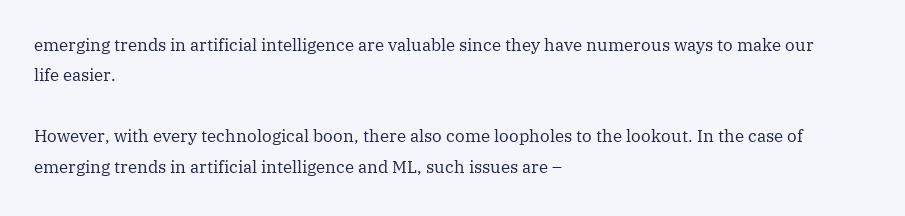emerging trends in artificial intelligence are valuable since they have numerous ways to make our life easier.

However, with every technological boon, there also come loopholes to the lookout. In the case of emerging trends in artificial intelligence and ML, such issues are –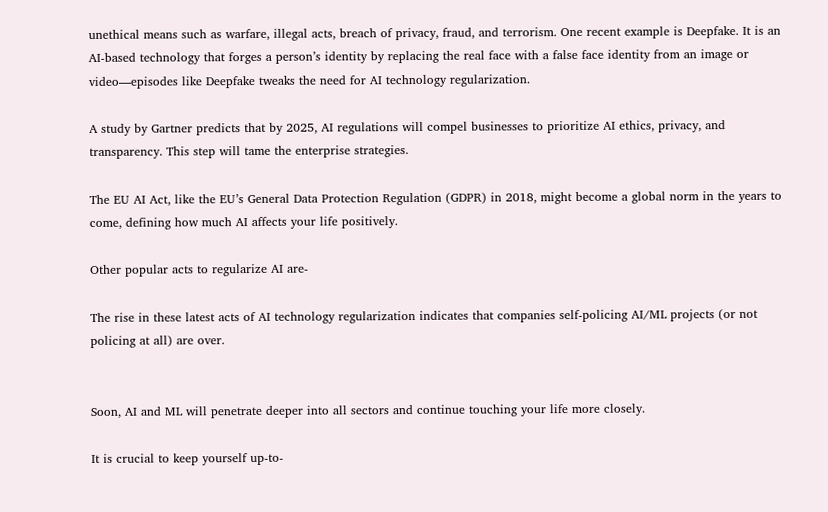unethical means such as warfare, illegal acts, breach of privacy, fraud, and terrorism. One recent example is Deepfake. It is an AI-based technology that forges a person’s identity by replacing the real face with a false face identity from an image or video—episodes like Deepfake tweaks the need for AI technology regularization.

A study by Gartner predicts that by 2025, AI regulations will compel businesses to prioritize AI ethics, privacy, and transparency. This step will tame the enterprise strategies.

The EU AI Act, like the EU’s General Data Protection Regulation (GDPR) in 2018, might become a global norm in the years to come, defining how much AI affects your life positively.

Other popular acts to regularize AI are-

The rise in these latest acts of AI technology regularization indicates that companies self-policing AI/ML projects (or not policing at all) are over.


Soon, AI and ML will penetrate deeper into all sectors and continue touching your life more closely.

It is crucial to keep yourself up-to-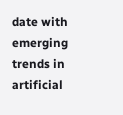date with emerging trends in artificial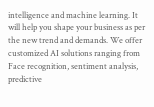intelligence and machine learning. It will help you shape your business as per the new trend and demands. We offer customized AI solutions ranging from Face recognition, sentiment analysis, predictive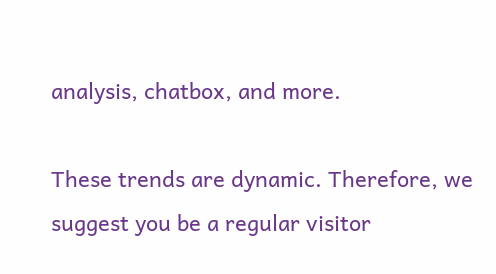analysis, chatbox, and more.

These trends are dynamic. Therefore, we suggest you be a regular visitor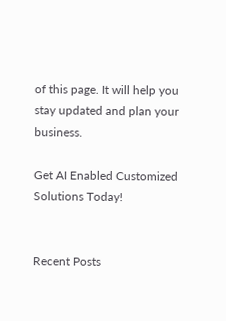of this page. It will help you stay updated and plan your business.

Get AI Enabled Customized Solutions Today!


Recent Posts